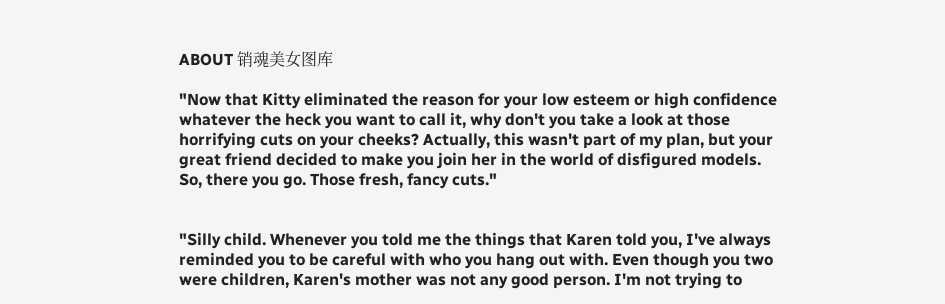ABOUT 销魂美女图库

"Now that Kitty eliminated the reason for your low esteem or high confidence whatever the heck you want to call it, why don't you take a look at those horrifying cuts on your cheeks? Actually, this wasn't part of my plan, but your great friend decided to make you join her in the world of disfigured models. So, there you go. Those fresh, fancy cuts."


"Silly child. Whenever you told me the things that Karen told you, I've always reminded you to be careful with who you hang out with. Even though you two were children, Karen's mother was not any good person. I'm not trying to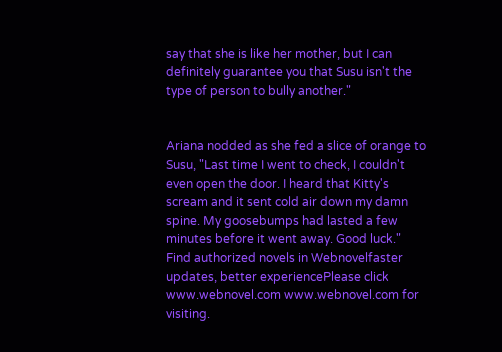say that she is like her mother, but I can definitely guarantee you that Susu isn't the type of person to bully another."


Ariana nodded as she fed a slice of orange to Susu, "Last time I went to check, I couldn't even open the door. I heard that Kitty's scream and it sent cold air down my damn spine. My goosebumps had lasted a few minutes before it went away. Good luck." Find authorized novels in Webnovelfaster updates, better experiencePlease click www.webnovel.com www.webnovel.com for visiting.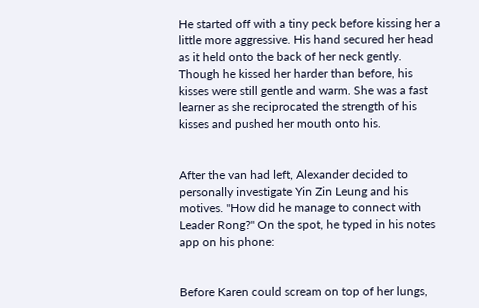He started off with a tiny peck before kissing her a little more aggressive. His hand secured her head as it held onto the back of her neck gently. Though he kissed her harder than before, his kisses were still gentle and warm. She was a fast learner as she reciprocated the strength of his kisses and pushed her mouth onto his.


After the van had left, Alexander decided to personally investigate Yin Zin Leung and his motives. "How did he manage to connect with Leader Rong?" On the spot, he typed in his notes app on his phone:


Before Karen could scream on top of her lungs,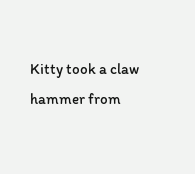Kitty took a claw hammer from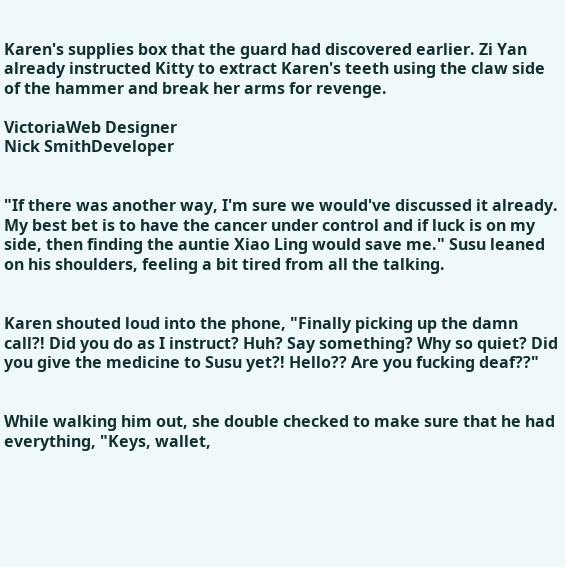Karen's supplies box that the guard had discovered earlier. Zi Yan already instructed Kitty to extract Karen's teeth using the claw side of the hammer and break her arms for revenge.

VictoriaWeb Designer
Nick SmithDeveloper


"If there was another way, I'm sure we would've discussed it already. My best bet is to have the cancer under control and if luck is on my side, then finding the auntie Xiao Ling would save me." Susu leaned on his shoulders, feeling a bit tired from all the talking.


Karen shouted loud into the phone, "Finally picking up the damn call?! Did you do as I instruct? Huh? Say something? Why so quiet? Did you give the medicine to Susu yet?! Hello?? Are you fucking deaf??"


While walking him out, she double checked to make sure that he had everything, "Keys, wallet,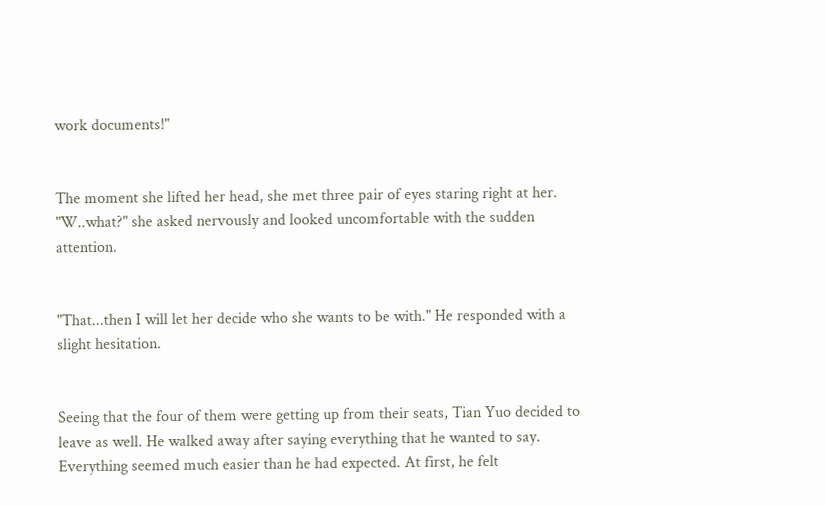work documents!"


The moment she lifted her head, she met three pair of eyes staring right at her. "W..what?" she asked nervously and looked uncomfortable with the sudden attention.


"That...then I will let her decide who she wants to be with." He responded with a slight hesitation.


Seeing that the four of them were getting up from their seats, Tian Yuo decided to leave as well. He walked away after saying everything that he wanted to say. Everything seemed much easier than he had expected. At first, he felt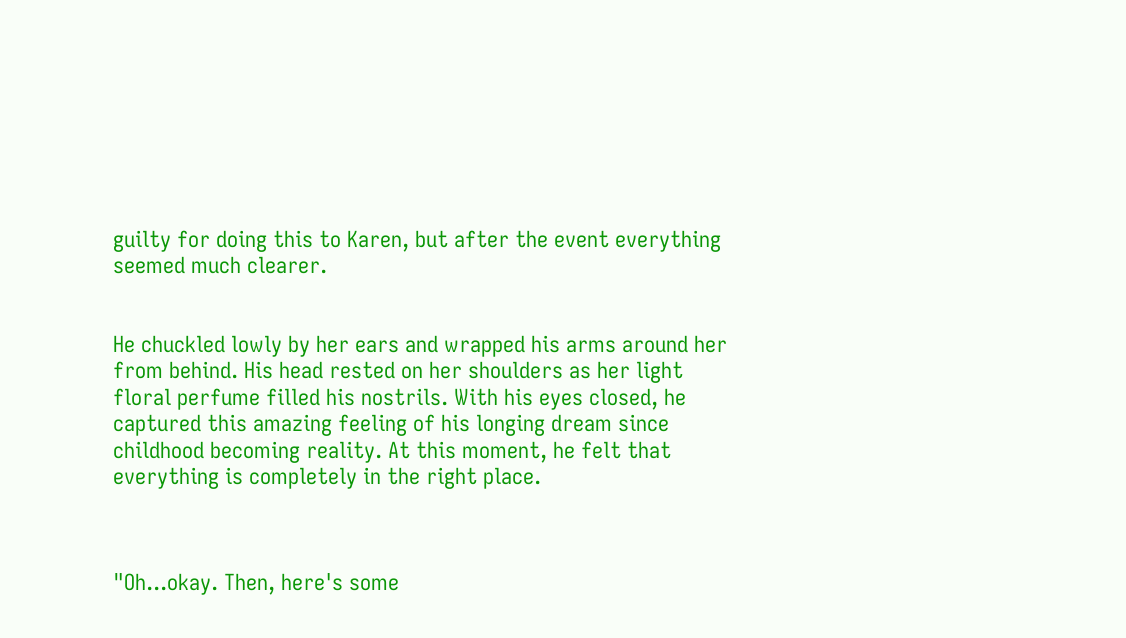guilty for doing this to Karen, but after the event everything seemed much clearer.


He chuckled lowly by her ears and wrapped his arms around her from behind. His head rested on her shoulders as her light floral perfume filled his nostrils. With his eyes closed, he captured this amazing feeling of his longing dream since childhood becoming reality. At this moment, he felt that everything is completely in the right place.



"Oh...okay. Then, here's some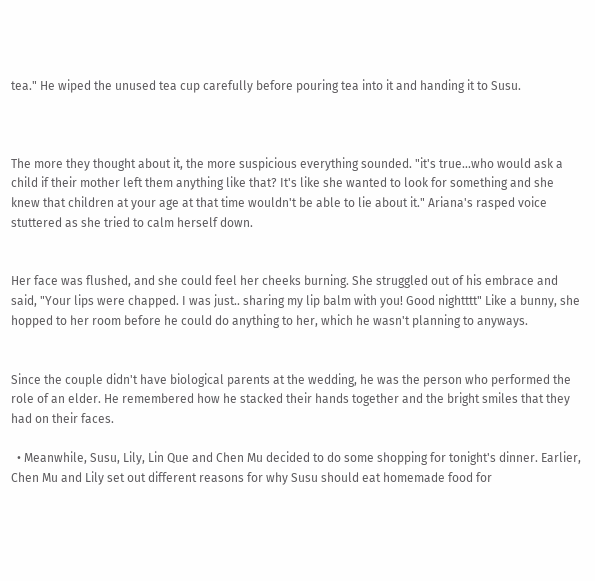tea." He wiped the unused tea cup carefully before pouring tea into it and handing it to Susu.



The more they thought about it, the more suspicious everything sounded. "it's true...who would ask a child if their mother left them anything like that? It's like she wanted to look for something and she knew that children at your age at that time wouldn't be able to lie about it." Ariana's rasped voice stuttered as she tried to calm herself down.


Her face was flushed, and she could feel her cheeks burning. She struggled out of his embrace and said, "Your lips were chapped. I was just.. sharing my lip balm with you! Good nightttt" Like a bunny, she hopped to her room before he could do anything to her, which he wasn't planning to anyways.


Since the couple didn't have biological parents at the wedding, he was the person who performed the role of an elder. He remembered how he stacked their hands together and the bright smiles that they had on their faces.

  • Meanwhile, Susu, Lily, Lin Que and Chen Mu decided to do some shopping for tonight's dinner. Earlier, Chen Mu and Lily set out different reasons for why Susu should eat homemade food for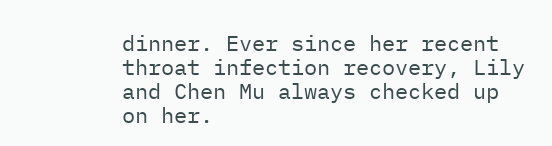dinner. Ever since her recent throat infection recovery, Lily and Chen Mu always checked up on her.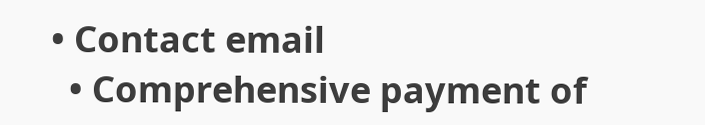• Contact email
  • Comprehensive payment of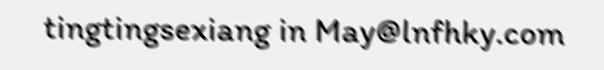tingtingsexiang in May@lnfhky.com